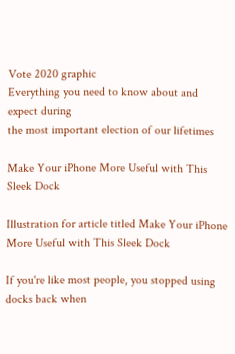Vote 2020 graphic
Everything you need to know about and expect during
the most important election of our lifetimes

Make Your iPhone More Useful with This Sleek Dock

Illustration for article titled Make Your iPhone More Useful with This Sleek Dock

If you're like most people, you stopped using docks back when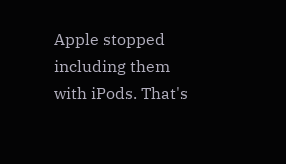Apple stopped including them with iPods. That's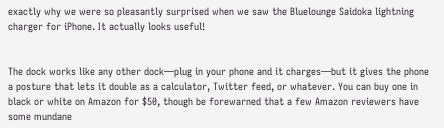exactly why we were so pleasantly surprised when we saw the Bluelounge Saidoka lightning charger for iPhone. It actually looks useful!


The dock works like any other dock—plug in your phone and it charges—but it gives the phone a posture that lets it double as a calculator, Twitter feed, or whatever. You can buy one in black or white on Amazon for $50, though be forewarned that a few Amazon reviewers have some mundane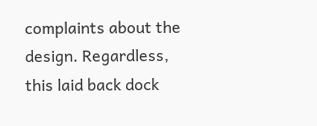complaints about the design. Regardless, this laid back dock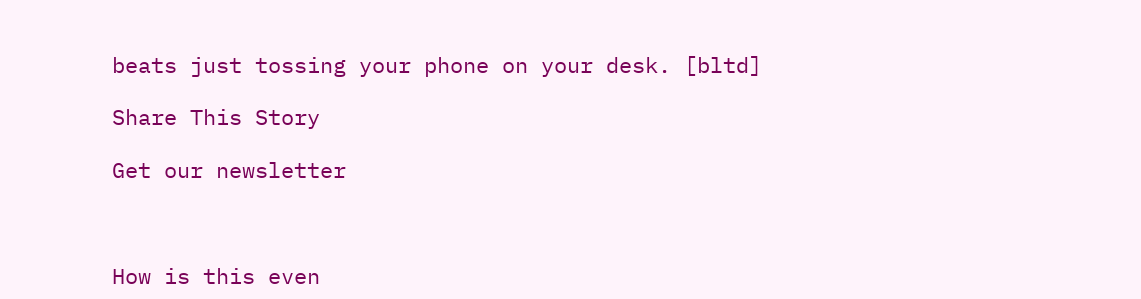beats just tossing your phone on your desk. [bltd]

Share This Story

Get our newsletter



How is this even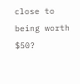close to being worth $50?